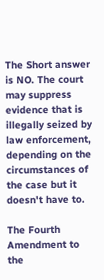The Short answer is NO. The court may suppress evidence that is illegally seized by law enforcement, depending on the circumstances of the case but it doesn't have to.

The Fourth Amendment to the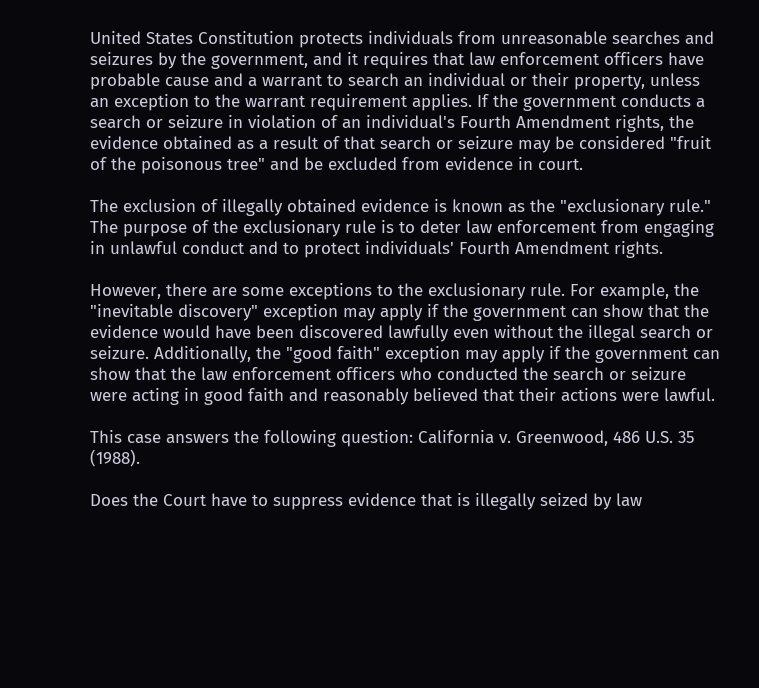United States Constitution protects individuals from unreasonable searches and seizures by the government, and it requires that law enforcement officers have probable cause and a warrant to search an individual or their property, unless an exception to the warrant requirement applies. If the government conducts a search or seizure in violation of an individual's Fourth Amendment rights, the evidence obtained as a result of that search or seizure may be considered "fruit of the poisonous tree" and be excluded from evidence in court.

The exclusion of illegally obtained evidence is known as the "exclusionary rule." The purpose of the exclusionary rule is to deter law enforcement from engaging in unlawful conduct and to protect individuals' Fourth Amendment rights.

However, there are some exceptions to the exclusionary rule. For example, the "inevitable discovery" exception may apply if the government can show that the evidence would have been discovered lawfully even without the illegal search or seizure. Additionally, the "good faith" exception may apply if the government can show that the law enforcement officers who conducted the search or seizure were acting in good faith and reasonably believed that their actions were lawful.

This case answers the following question: California v. Greenwood, 486 U.S. 35 (1988).

Does the Court have to suppress evidence that is illegally seized by law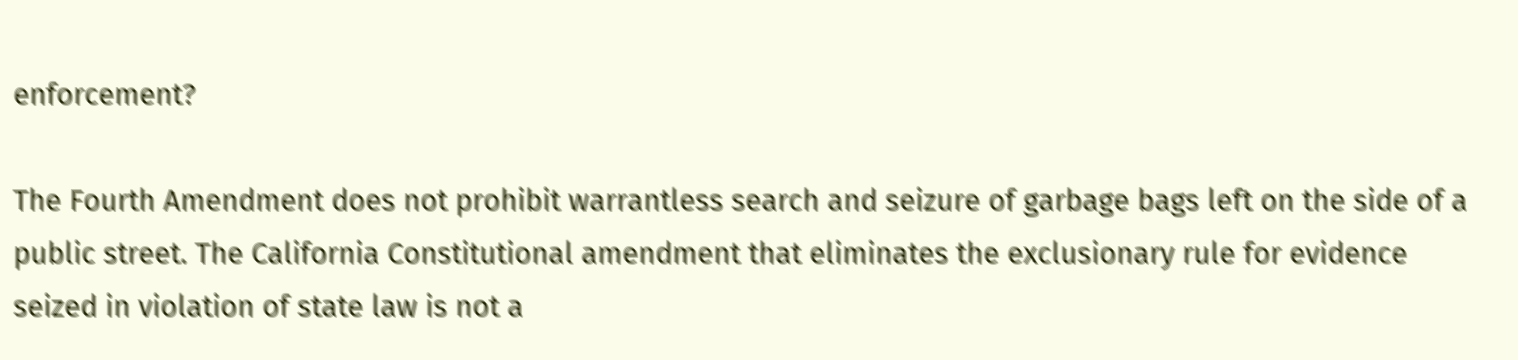enforcement?

The Fourth Amendment does not prohibit warrantless search and seizure of garbage bags left on the side of a public street. The California Constitutional amendment that eliminates the exclusionary rule for evidence seized in violation of state law is not a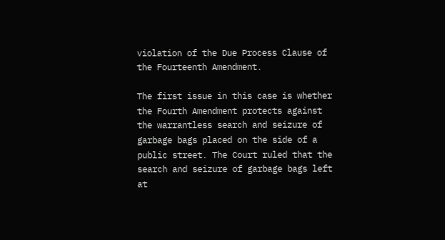violation of the Due Process Clause of the Fourteenth Amendment.

The first issue in this case is whether the Fourth Amendment protects against the warrantless search and seizure of garbage bags placed on the side of a public street. The Court ruled that the search and seizure of garbage bags left at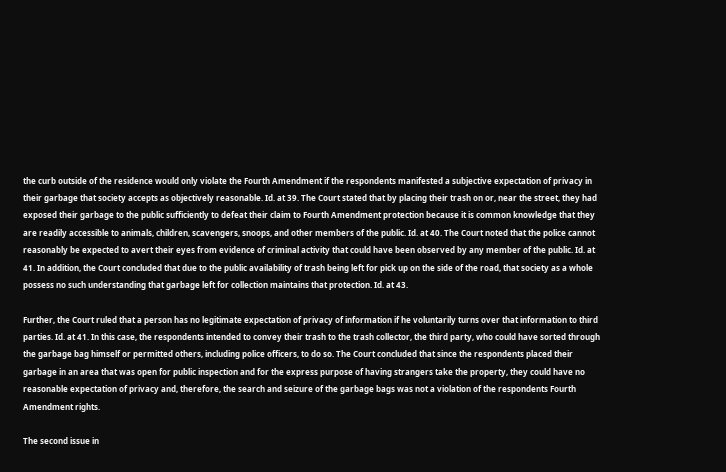the curb outside of the residence would only violate the Fourth Amendment if the respondents manifested a subjective expectation of privacy in their garbage that society accepts as objectively reasonable. Id. at 39. The Court stated that by placing their trash on or, near the street, they had exposed their garbage to the public sufficiently to defeat their claim to Fourth Amendment protection because it is common knowledge that they are readily accessible to animals, children, scavengers, snoops, and other members of the public. Id. at 40. The Court noted that the police cannot reasonably be expected to avert their eyes from evidence of criminal activity that could have been observed by any member of the public. Id. at 41. In addition, the Court concluded that due to the public availability of trash being left for pick up on the side of the road, that society as a whole possess no such understanding that garbage left for collection maintains that protection. Id. at 43.

Further, the Court ruled that a person has no legitimate expectation of privacy of information if he voluntarily turns over that information to third parties. Id. at 41. In this case, the respondents intended to convey their trash to the trash collector, the third party, who could have sorted through the garbage bag himself or permitted others, including police officers, to do so. The Court concluded that since the respondents placed their garbage in an area that was open for public inspection and for the express purpose of having strangers take the property, they could have no reasonable expectation of privacy and, therefore, the search and seizure of the garbage bags was not a violation of the respondents Fourth Amendment rights.

The second issue in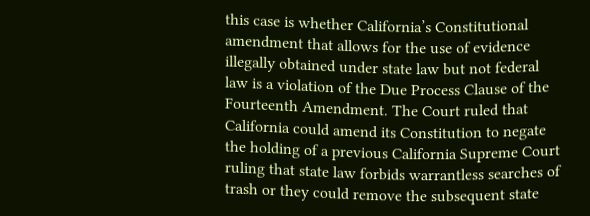this case is whether California’s Constitutional amendment that allows for the use of evidence illegally obtained under state law but not federal law is a violation of the Due Process Clause of the Fourteenth Amendment. The Court ruled that California could amend its Constitution to negate the holding of a previous California Supreme Court ruling that state law forbids warrantless searches of trash or they could remove the subsequent state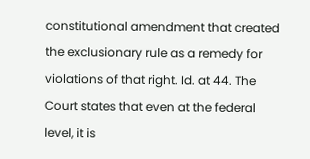constitutional amendment that created the exclusionary rule as a remedy for violations of that right. Id. at 44. The Court states that even at the federal level, it is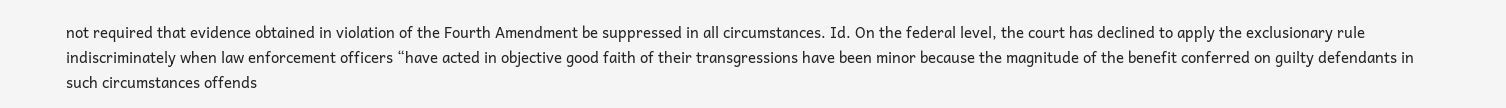not required that evidence obtained in violation of the Fourth Amendment be suppressed in all circumstances. Id. On the federal level, the court has declined to apply the exclusionary rule indiscriminately when law enforcement officers “have acted in objective good faith of their transgressions have been minor because the magnitude of the benefit conferred on guilty defendants in such circumstances offends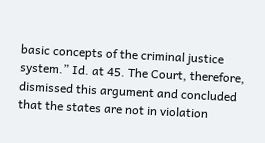basic concepts of the criminal justice system.” Id. at 45. The Court, therefore, dismissed this argument and concluded that the states are not in violation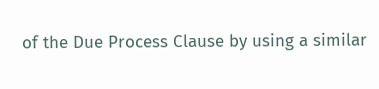of the Due Process Clause by using a similar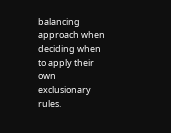balancing approach when deciding when to apply their own exclusionary rules.